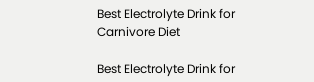Best Electrolyte Drink for Carnivore Diet

Best Electrolyte Drink for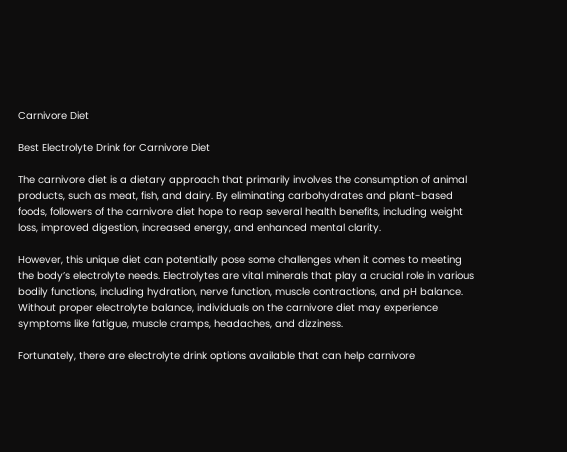Carnivore Diet

Best Electrolyte Drink for Carnivore Diet

The carnivore diet is a dietary approach that primarily involves the consumption of animal products, such as meat, fish, and dairy. By eliminating carbohydrates and plant-based foods, followers of the carnivore diet hope to reap several health benefits, including weight loss, improved digestion, increased energy, and enhanced mental clarity.

However, this unique diet can potentially pose some challenges when it comes to meeting the body’s electrolyte needs. Electrolytes are vital minerals that play a crucial role in various bodily functions, including hydration, nerve function, muscle contractions, and pH balance. Without proper electrolyte balance, individuals on the carnivore diet may experience symptoms like fatigue, muscle cramps, headaches, and dizziness.

Fortunately, there are electrolyte drink options available that can help carnivore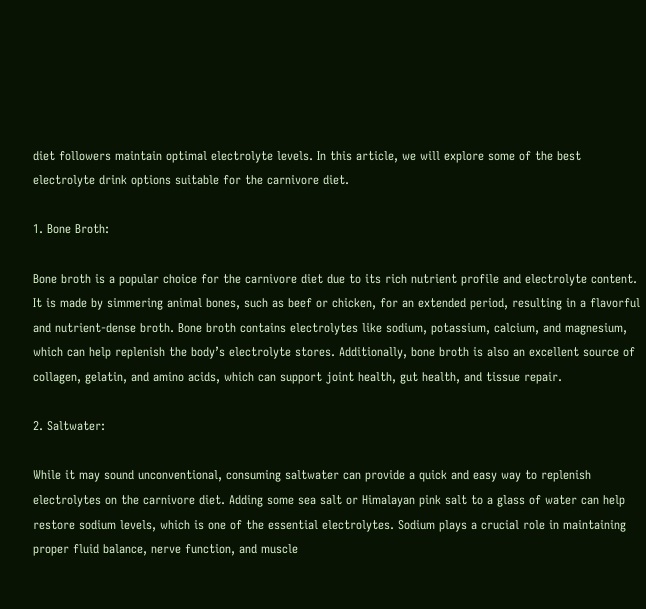diet followers maintain optimal electrolyte levels. In this article, we will explore some of the best electrolyte drink options suitable for the carnivore diet.

1. Bone Broth:

Bone broth is a popular choice for the carnivore diet due to its rich nutrient profile and electrolyte content. It is made by simmering animal bones, such as beef or chicken, for an extended period, resulting in a flavorful and nutrient-dense broth. Bone broth contains electrolytes like sodium, potassium, calcium, and magnesium, which can help replenish the body’s electrolyte stores. Additionally, bone broth is also an excellent source of collagen, gelatin, and amino acids, which can support joint health, gut health, and tissue repair.

2. Saltwater:

While it may sound unconventional, consuming saltwater can provide a quick and easy way to replenish electrolytes on the carnivore diet. Adding some sea salt or Himalayan pink salt to a glass of water can help restore sodium levels, which is one of the essential electrolytes. Sodium plays a crucial role in maintaining proper fluid balance, nerve function, and muscle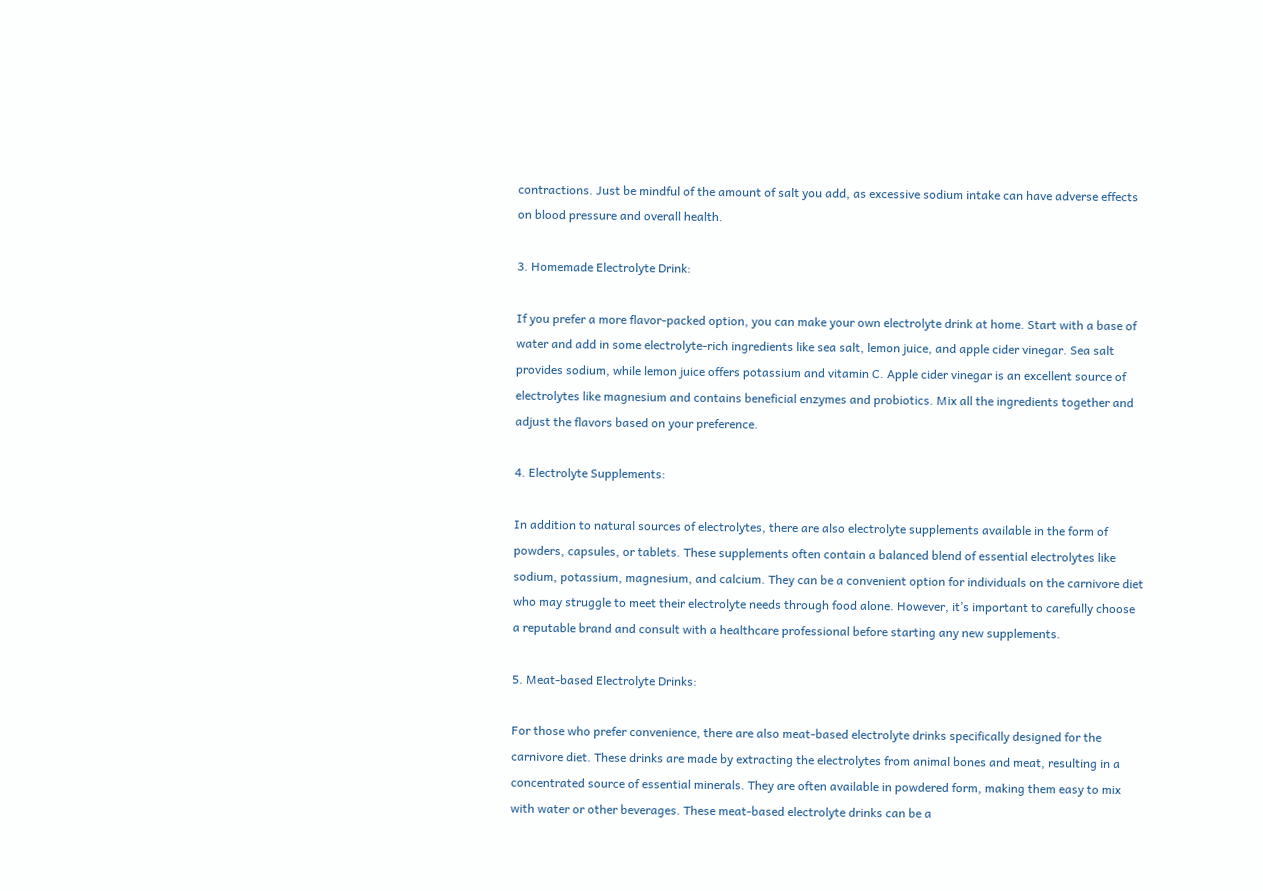contractions. Just be mindful of the amount of salt you add, as excessive sodium intake can have adverse effects on blood pressure and overall health.

3. Homemade Electrolyte Drink:

If you prefer a more flavor-packed option, you can make your own electrolyte drink at home. Start with a base of water and add in some electrolyte-rich ingredients like sea salt, lemon juice, and apple cider vinegar. Sea salt provides sodium, while lemon juice offers potassium and vitamin C. Apple cider vinegar is an excellent source of electrolytes like magnesium and contains beneficial enzymes and probiotics. Mix all the ingredients together and adjust the flavors based on your preference.

4. Electrolyte Supplements:

In addition to natural sources of electrolytes, there are also electrolyte supplements available in the form of powders, capsules, or tablets. These supplements often contain a balanced blend of essential electrolytes like sodium, potassium, magnesium, and calcium. They can be a convenient option for individuals on the carnivore diet who may struggle to meet their electrolyte needs through food alone. However, it’s important to carefully choose a reputable brand and consult with a healthcare professional before starting any new supplements.

5. Meat-based Electrolyte Drinks:

For those who prefer convenience, there are also meat-based electrolyte drinks specifically designed for the carnivore diet. These drinks are made by extracting the electrolytes from animal bones and meat, resulting in a concentrated source of essential minerals. They are often available in powdered form, making them easy to mix with water or other beverages. These meat-based electrolyte drinks can be a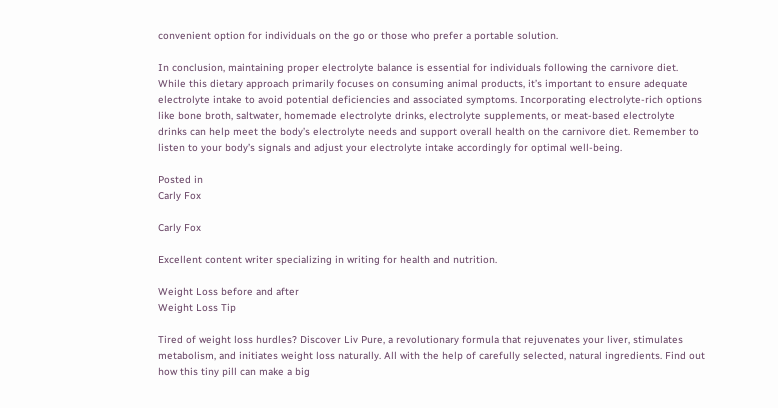convenient option for individuals on the go or those who prefer a portable solution.

In conclusion, maintaining proper electrolyte balance is essential for individuals following the carnivore diet. While this dietary approach primarily focuses on consuming animal products, it’s important to ensure adequate electrolyte intake to avoid potential deficiencies and associated symptoms. Incorporating electrolyte-rich options like bone broth, saltwater, homemade electrolyte drinks, electrolyte supplements, or meat-based electrolyte drinks can help meet the body’s electrolyte needs and support overall health on the carnivore diet. Remember to listen to your body’s signals and adjust your electrolyte intake accordingly for optimal well-being.

Posted in
Carly Fox

Carly Fox

Excellent content writer specializing in writing for health and nutrition.

Weight Loss before and after
Weight Loss Tip

Tired of weight loss hurdles? Discover Liv Pure, a revolutionary formula that rejuvenates your liver, stimulates metabolism, and initiates weight loss naturally. All with the help of carefully selected, natural ingredients. Find out how this tiny pill can make a big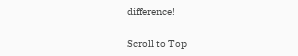difference!

Scroll to Top